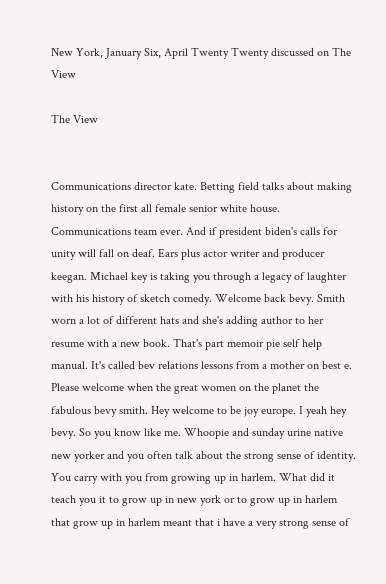New York, January Six, April Twenty Twenty discussed on The View

The View


Communications director kate. Betting field talks about making history on the first all female senior white house. Communications team ever. And if president biden's calls for unity will fall on deaf. Ears plus actor writer and producer keegan. Michael key is taking you through a legacy of laughter with his history of sketch comedy. Welcome back bevy. Smith worn a lot of different hats and she's adding author to her resume with a new book. That's part memoir pie self help manual. It's called bev relations lessons from a mother on best e. Please welcome when the great women on the planet the fabulous bevy smith. Hey welcome to be joy europe. I yeah hey bevy. So you know like me. Whoopie and sunday urine native new yorker and you often talk about the strong sense of identity. You carry with you from growing up in harlem. What did it teach you it to grow up in new york or to grow up in harlem that grow up in harlem meant that i have a very strong sense of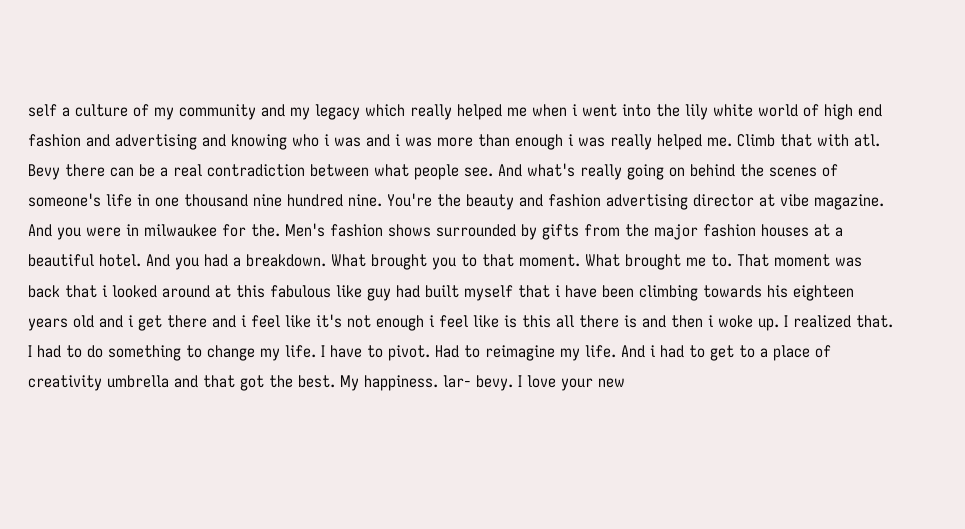self a culture of my community and my legacy which really helped me when i went into the lily white world of high end fashion and advertising and knowing who i was and i was more than enough i was really helped me. Climb that with atl. Bevy there can be a real contradiction between what people see. And what's really going on behind the scenes of someone's life in one thousand nine hundred nine. You're the beauty and fashion advertising director at vibe magazine. And you were in milwaukee for the. Men's fashion shows surrounded by gifts from the major fashion houses at a beautiful hotel. And you had a breakdown. What brought you to that moment. What brought me to. That moment was back that i looked around at this fabulous like guy had built myself that i have been climbing towards his eighteen years old and i get there and i feel like it's not enough i feel like is this all there is and then i woke up. I realized that. I had to do something to change my life. I have to pivot. Had to reimagine my life. And i had to get to a place of creativity umbrella and that got the best. My happiness. lar- bevy. I love your new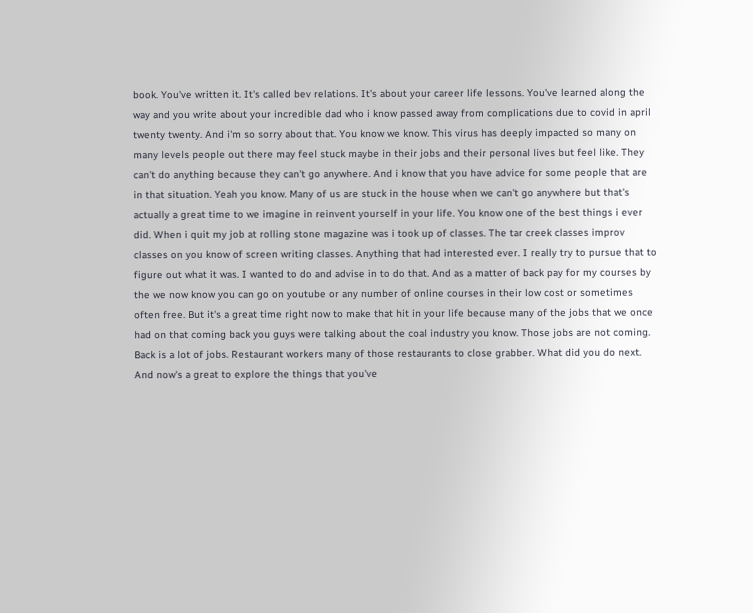book. You've written it. It's called bev relations. It's about your career life lessons. You've learned along the way and you write about your incredible dad who i know passed away from complications due to covid in april twenty twenty. And i'm so sorry about that. You know we know. This virus has deeply impacted so many on many levels people out there may feel stuck maybe in their jobs and their personal lives but feel like. They can't do anything because they can't go anywhere. And i know that you have advice for some people that are in that situation. Yeah you know. Many of us are stuck in the house when we can't go anywhere but that's actually a great time to we imagine in reinvent yourself in your life. You know one of the best things i ever did. When i quit my job at rolling stone magazine was i took up of classes. The tar creek classes improv classes on you know of screen writing classes. Anything that had interested ever. I really try to pursue that to figure out what it was. I wanted to do and advise in to do that. And as a matter of back pay for my courses by the we now know you can go on youtube or any number of online courses in their low cost or sometimes often free. But it's a great time right now to make that hit in your life because many of the jobs that we once had on that coming back you guys were talking about the coal industry you know. Those jobs are not coming. Back is a lot of jobs. Restaurant workers many of those restaurants to close grabber. What did you do next. And now's a great to explore the things that you've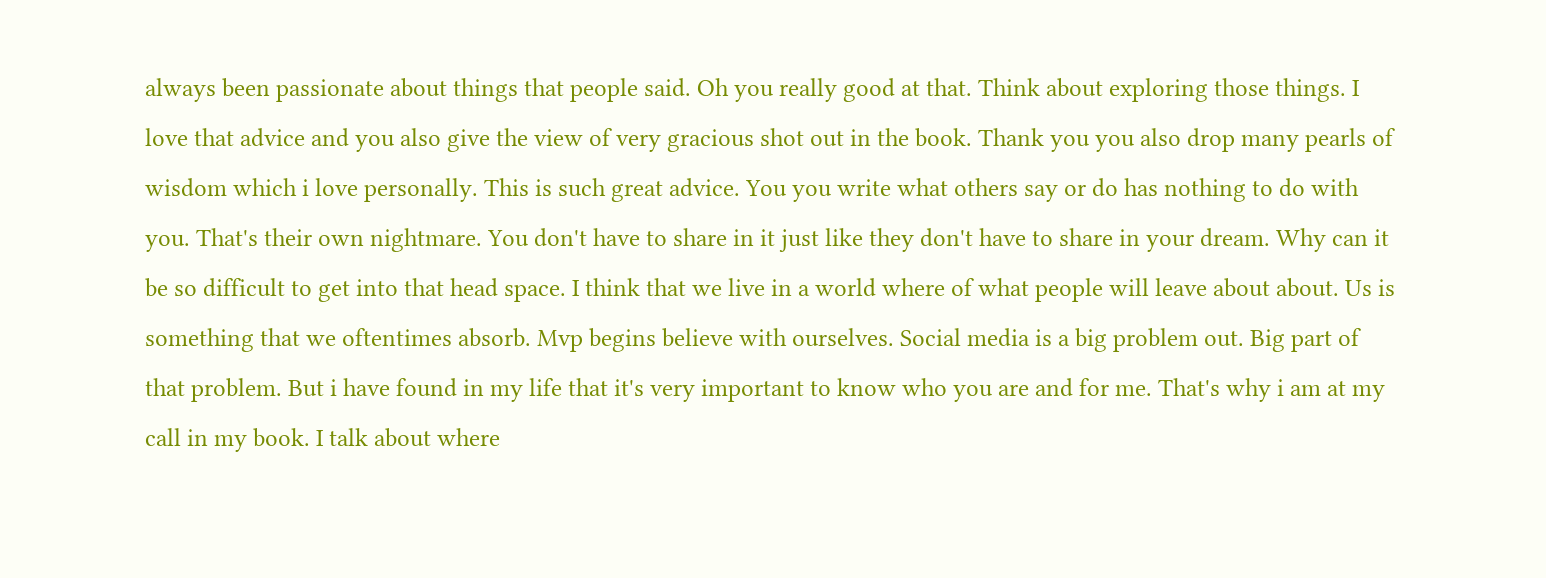always been passionate about things that people said. Oh you really good at that. Think about exploring those things. I love that advice and you also give the view of very gracious shot out in the book. Thank you you also drop many pearls of wisdom which i love personally. This is such great advice. You you write what others say or do has nothing to do with you. That's their own nightmare. You don't have to share in it just like they don't have to share in your dream. Why can it be so difficult to get into that head space. I think that we live in a world where of what people will leave about about. Us is something that we oftentimes absorb. Mvp begins believe with ourselves. Social media is a big problem out. Big part of that problem. But i have found in my life that it's very important to know who you are and for me. That's why i am at my call in my book. I talk about where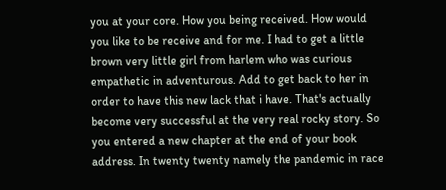you at your core. How you being received. How would you like to be receive and for me. I had to get a little brown very little girl from harlem who was curious empathetic in adventurous. Add to get back to her in order to have this new lack that i have. That's actually become very successful at the very real rocky story. So you entered a new chapter at the end of your book address. In twenty twenty namely the pandemic in race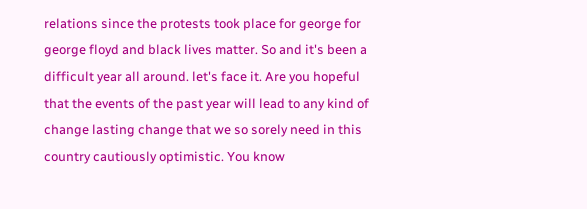relations since the protests took place for george for george floyd and black lives matter. So and it's been a difficult year all around. let's face it. Are you hopeful that the events of the past year will lead to any kind of change lasting change that we so sorely need in this country cautiously optimistic. You know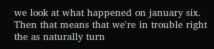we look at what happened on january six. Then that means that we're in trouble right the as naturally turn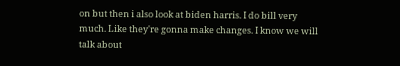on but then i also look at biden harris. I do bill very much. Like they're gonna make changes. I know we will talk about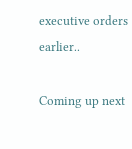executive orders earlier..

Coming up next